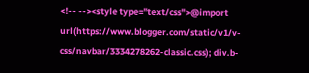<!-- --><style type="text/css">@import url(https://www.blogger.com/static/v1/v-css/navbar/3334278262-classic.css); div.b-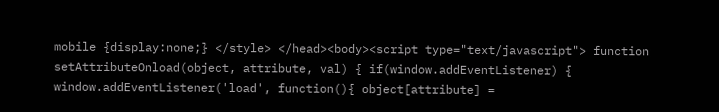mobile {display:none;} </style> </head><body><script type="text/javascript"> function setAttributeOnload(object, attribute, val) { if(window.addEventListener) { window.addEventListener('load', function(){ object[attribute] =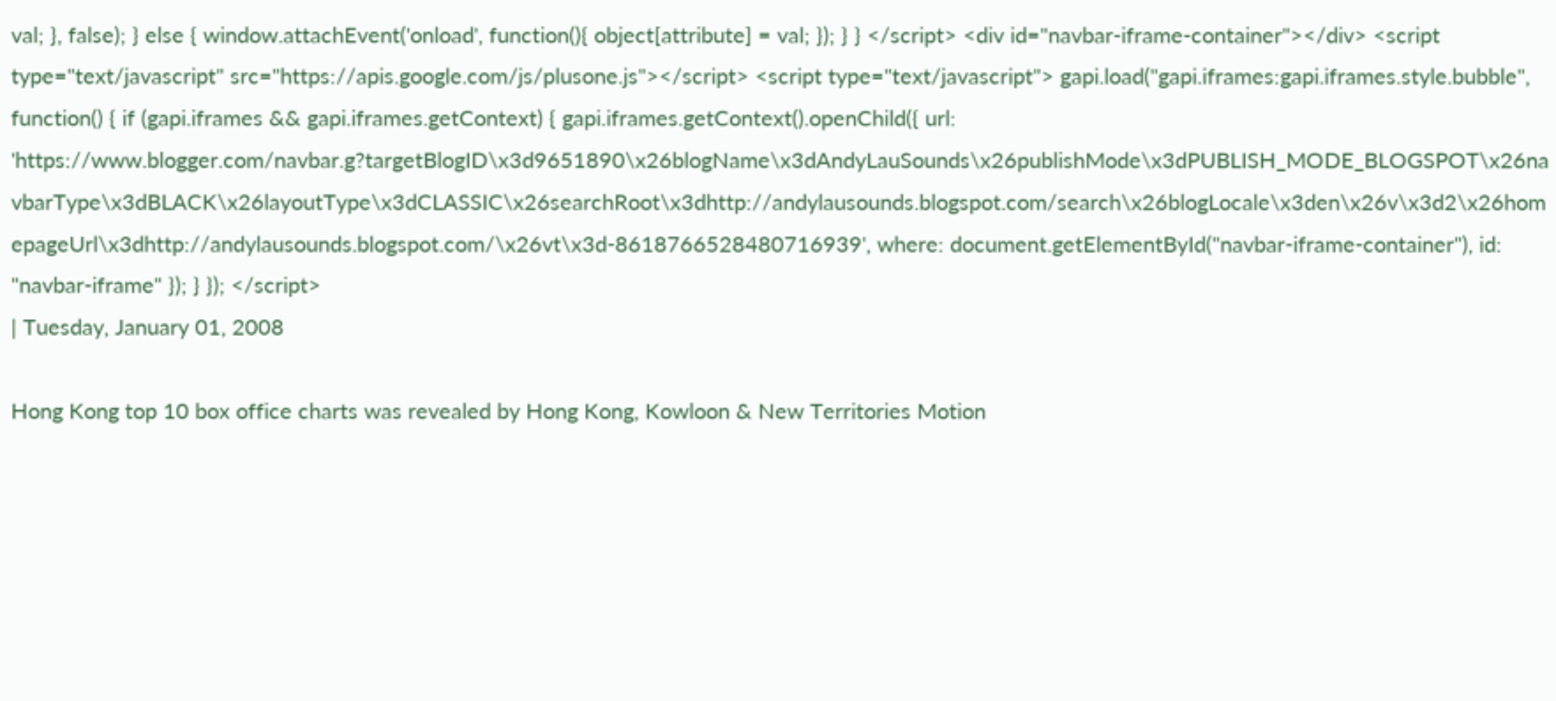val; }, false); } else { window.attachEvent('onload', function(){ object[attribute] = val; }); } } </script> <div id="navbar-iframe-container"></div> <script type="text/javascript" src="https://apis.google.com/js/plusone.js"></script> <script type="text/javascript"> gapi.load("gapi.iframes:gapi.iframes.style.bubble", function() { if (gapi.iframes && gapi.iframes.getContext) { gapi.iframes.getContext().openChild({ url: 'https://www.blogger.com/navbar.g?targetBlogID\x3d9651890\x26blogName\x3dAndyLauSounds\x26publishMode\x3dPUBLISH_MODE_BLOGSPOT\x26navbarType\x3dBLACK\x26layoutType\x3dCLASSIC\x26searchRoot\x3dhttp://andylausounds.blogspot.com/search\x26blogLocale\x3den\x26v\x3d2\x26homepageUrl\x3dhttp://andylausounds.blogspot.com/\x26vt\x3d-8618766528480716939', where: document.getElementById("navbar-iframe-container"), id: "navbar-iframe" }); } }); </script>
| Tuesday, January 01, 2008

Hong Kong top 10 box office charts was revealed by Hong Kong, Kowloon & New Territories Motion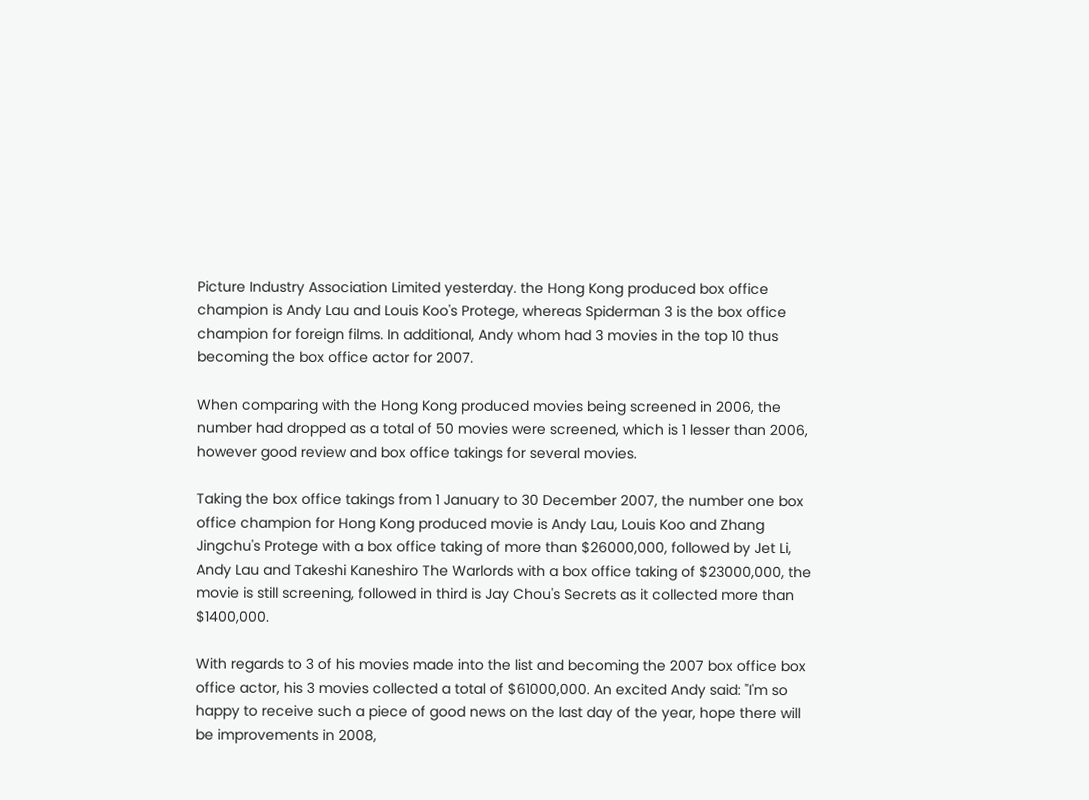Picture Industry Association Limited yesterday. the Hong Kong produced box office champion is Andy Lau and Louis Koo's Protege, whereas Spiderman 3 is the box office champion for foreign films. In additional, Andy whom had 3 movies in the top 10 thus becoming the box office actor for 2007.

When comparing with the Hong Kong produced movies being screened in 2006, the number had dropped as a total of 50 movies were screened, which is 1 lesser than 2006, however good review and box office takings for several movies.

Taking the box office takings from 1 January to 30 December 2007, the number one box office champion for Hong Kong produced movie is Andy Lau, Louis Koo and Zhang Jingchu's Protege with a box office taking of more than $26000,000, followed by Jet Li, Andy Lau and Takeshi Kaneshiro The Warlords with a box office taking of $23000,000, the movie is still screening, followed in third is Jay Chou's Secrets as it collected more than $1400,000.

With regards to 3 of his movies made into the list and becoming the 2007 box office box office actor, his 3 movies collected a total of $61000,000. An excited Andy said: "I'm so happy to receive such a piece of good news on the last day of the year, hope there will be improvements in 2008,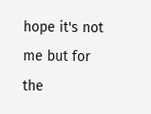hope it's not me but for the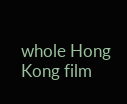whole Hong Kong film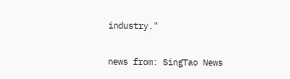industry."

news from: SingTao News